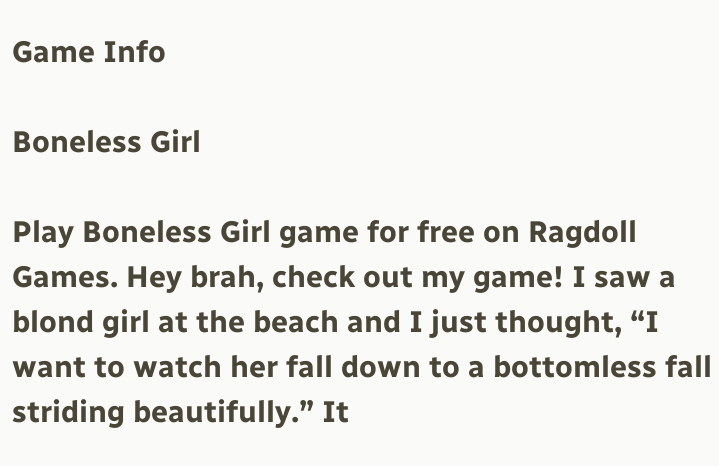Game Info

Boneless Girl

Play Boneless Girl game for free on Ragdoll Games. Hey brah, check out my game! I saw a blond girl at the beach and I just thought, “I want to watch her fall down to a bottomless fall striding beautifully.” It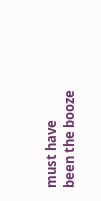must have been the booze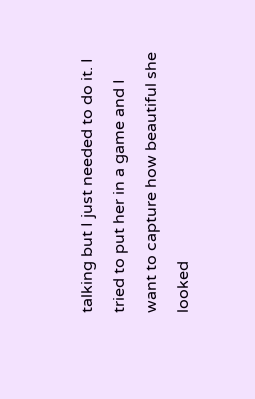talking but I just needed to do it. I tried to put her in a game and I want to capture how beautiful she looked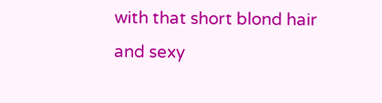with that short blond hair and sexy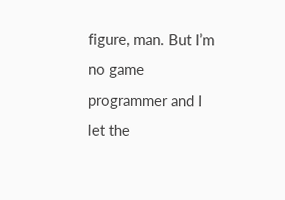figure, man. But I’m no game programmer and I let the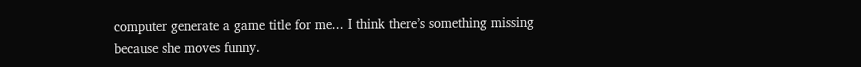computer generate a game title for me... I think there’s something missing because she moves funny.